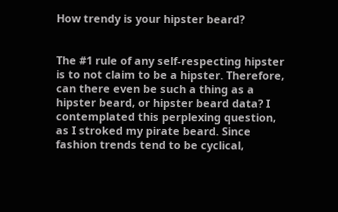How trendy is your hipster beard?


The #1 rule of any self-respecting hipster is to not claim to be a hipster. Therefore, can there even be such a thing as a hipster beard, or hipster beard data? I contemplated this perplexing question, as I stroked my pirate beard. Since fashion trends tend to be cyclical,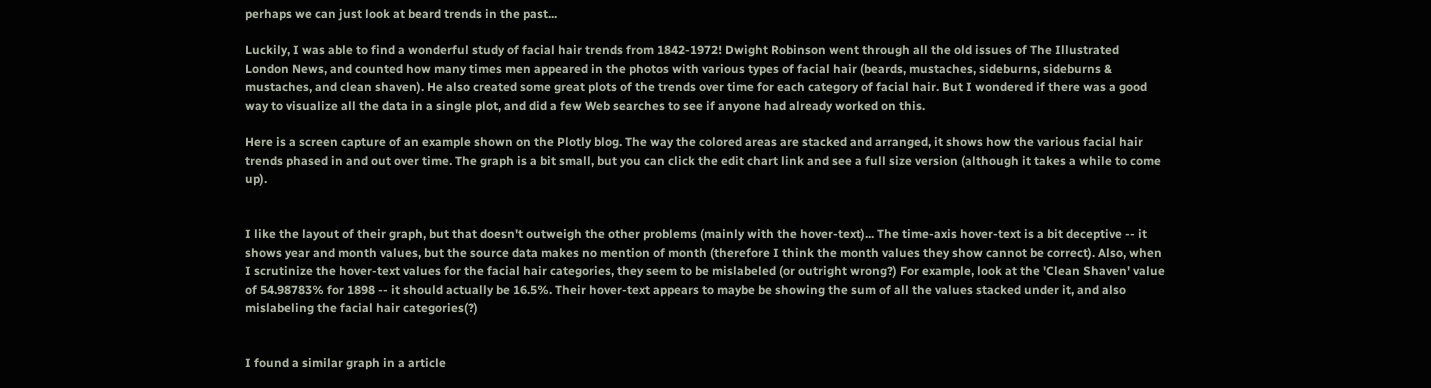perhaps we can just look at beard trends in the past...

Luckily, I was able to find a wonderful study of facial hair trends from 1842-1972! Dwight Robinson went through all the old issues of The Illustrated London News, and counted how many times men appeared in the photos with various types of facial hair (beards, mustaches, sideburns, sideburns & mustaches, and clean shaven). He also created some great plots of the trends over time for each category of facial hair. But I wondered if there was a good way to visualize all the data in a single plot, and did a few Web searches to see if anyone had already worked on this.

Here is a screen capture of an example shown on the Plotly blog. The way the colored areas are stacked and arranged, it shows how the various facial hair trends phased in and out over time. The graph is a bit small, but you can click the edit chart link and see a full size version (although it takes a while to come up).


I like the layout of their graph, but that doesn't outweigh the other problems (mainly with the hover-text)... The time-axis hover-text is a bit deceptive -- it shows year and month values, but the source data makes no mention of month (therefore I think the month values they show cannot be correct). Also, when I scrutinize the hover-text values for the facial hair categories, they seem to be mislabeled (or outright wrong?) For example, look at the 'Clean Shaven' value of 54.98783% for 1898 -- it should actually be 16.5%. Their hover-text appears to maybe be showing the sum of all the values stacked under it, and also mislabeling the facial hair categories(?)


I found a similar graph in a article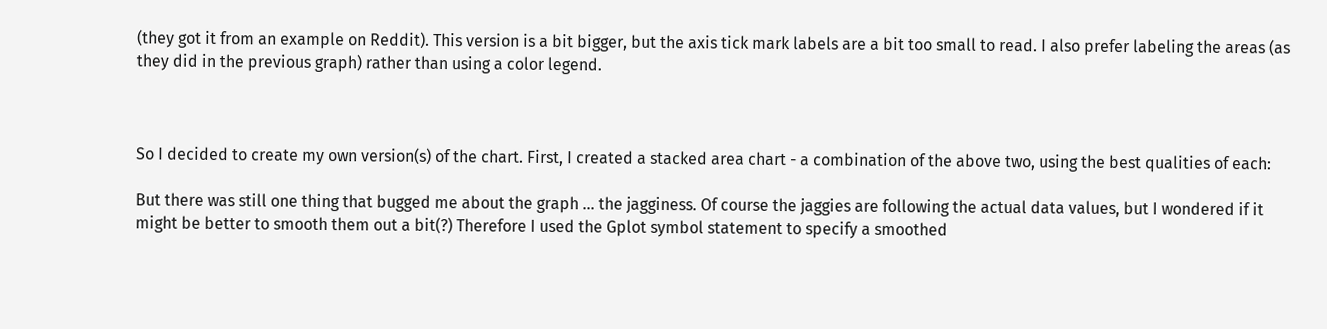(they got it from an example on Reddit). This version is a bit bigger, but the axis tick mark labels are a bit too small to read. I also prefer labeling the areas (as they did in the previous graph) rather than using a color legend.



So I decided to create my own version(s) of the chart. First, I created a stacked area chart - a combination of the above two, using the best qualities of each:

But there was still one thing that bugged me about the graph ... the jagginess. Of course the jaggies are following the actual data values, but I wondered if it might be better to smooth them out a bit(?) Therefore I used the Gplot symbol statement to specify a smoothed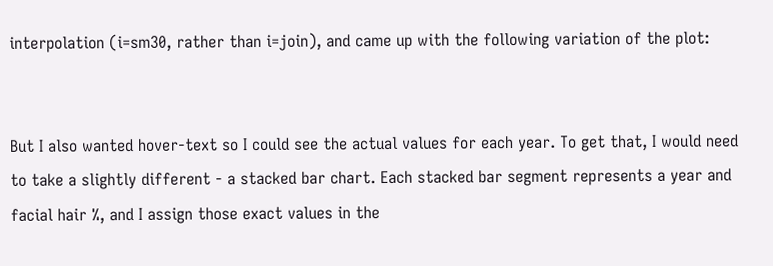interpolation (i=sm30, rather than i=join), and came up with the following variation of the plot:


But I also wanted hover-text so I could see the actual values for each year. To get that, I would need to take a slightly different - a stacked bar chart. Each stacked bar segment represents a year and facial hair %, and I assign those exact values in the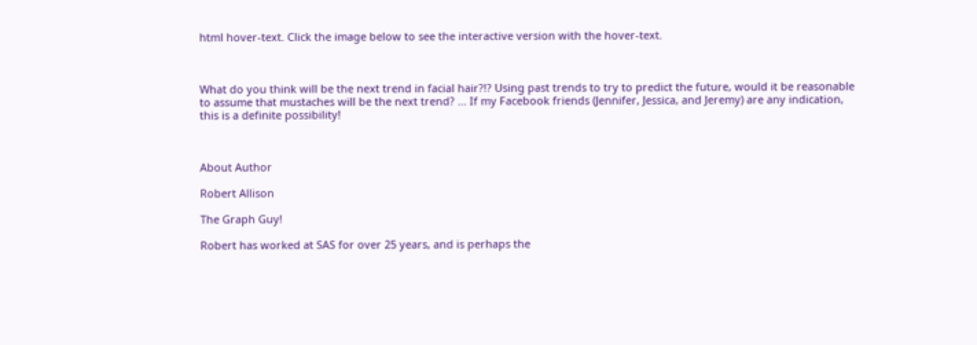html hover-text. Click the image below to see the interactive version with the hover-text.



What do you think will be the next trend in facial hair?!? Using past trends to try to predict the future, would it be reasonable to assume that mustaches will be the next trend? ... If my Facebook friends (Jennifer, Jessica, and Jeremy) are any indication, this is a definite possibility!



About Author

Robert Allison

The Graph Guy!

Robert has worked at SAS for over 25 years, and is perhaps the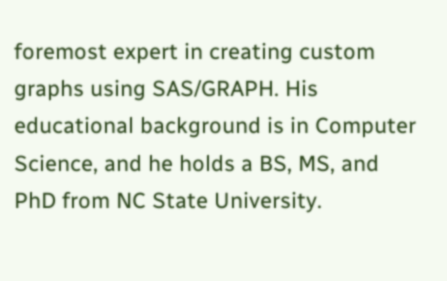foremost expert in creating custom graphs using SAS/GRAPH. His educational background is in Computer Science, and he holds a BS, MS, and PhD from NC State University.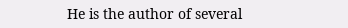He is the author of several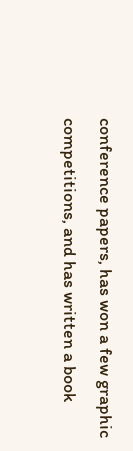conference papers, has won a few graphic competitions, and has written a book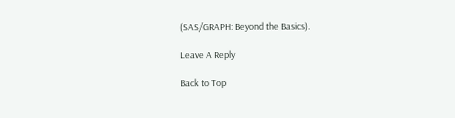(SAS/GRAPH: Beyond the Basics).

Leave A Reply

Back to Top